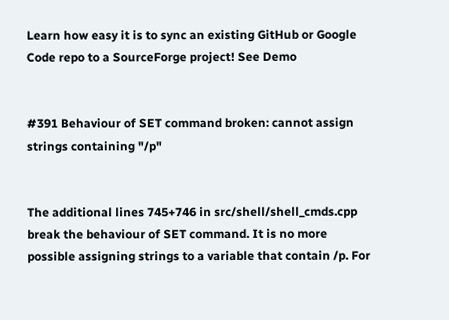Learn how easy it is to sync an existing GitHub or Google Code repo to a SourceForge project! See Demo


#391 Behaviour of SET command broken: cannot assign strings containing "/p"


The additional lines 745+746 in src/shell/shell_cmds.cpp break the behaviour of SET command. It is no more possible assigning strings to a variable that contain /p. For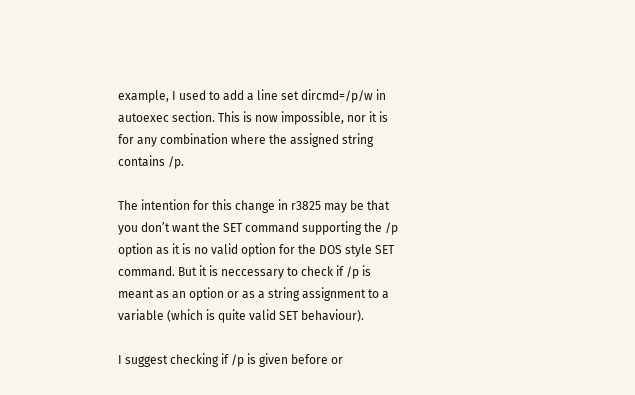example, I used to add a line set dircmd=/p/w in autoexec section. This is now impossible, nor it is for any combination where the assigned string contains /p.

The intention for this change in r3825 may be that you don’t want the SET command supporting the /p option as it is no valid option for the DOS style SET command. But it is neccessary to check if /p is meant as an option or as a string assignment to a variable (which is quite valid SET behaviour).

I suggest checking if /p is given before or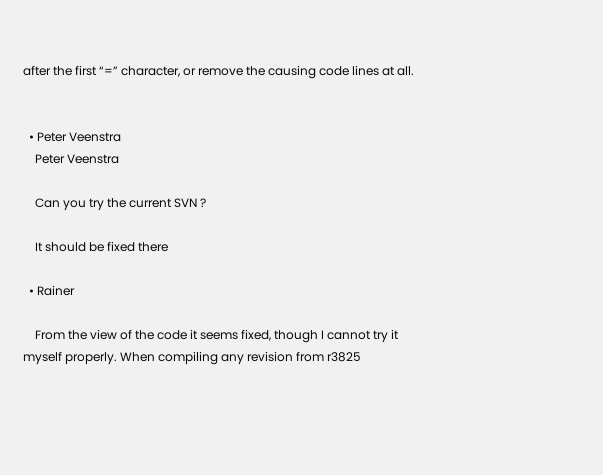after the first “=” character, or remove the causing code lines at all.


  • Peter Veenstra
    Peter Veenstra

    Can you try the current SVN ?

    It should be fixed there

  • Rainer

    From the view of the code it seems fixed, though I cannot try it myself properly. When compiling any revision from r3825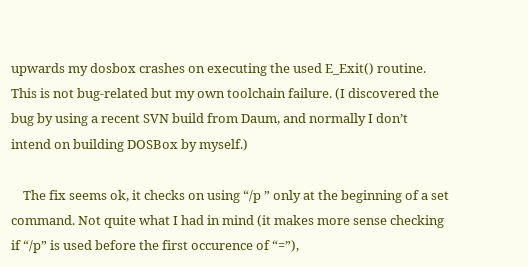upwards my dosbox crashes on executing the used E_Exit() routine. This is not bug-related but my own toolchain failure. (I discovered the bug by using a recent SVN build from Daum, and normally I don’t intend on building DOSBox by myself.)

    The fix seems ok, it checks on using “/p ” only at the beginning of a set command. Not quite what I had in mind (it makes more sense checking if “/p” is used before the first occurence of “=”),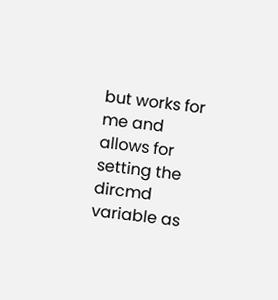but works for me and allows for setting the dircmd variable as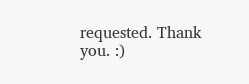requested. Thank you. :)